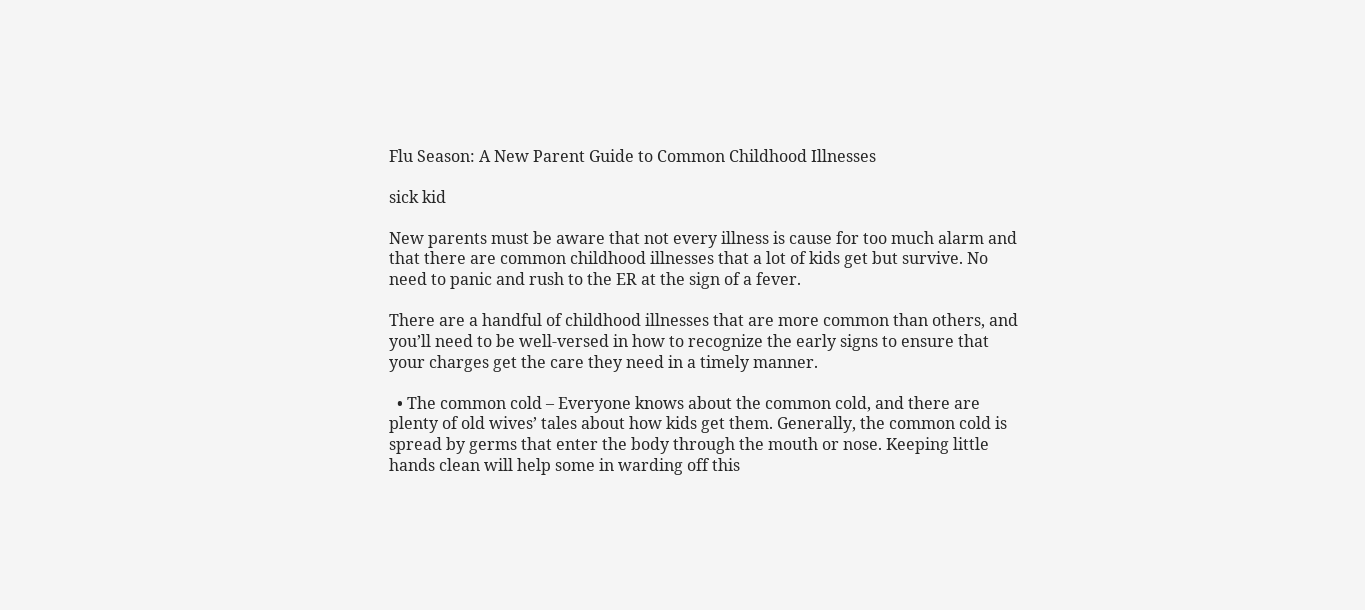Flu Season: A New Parent Guide to Common Childhood Illnesses

sick kid

New parents must be aware that not every illness is cause for too much alarm and that there are common childhood illnesses that a lot of kids get but survive. No need to panic and rush to the ER at the sign of a fever.

There are a handful of childhood illnesses that are more common than others, and you’ll need to be well-versed in how to recognize the early signs to ensure that your charges get the care they need in a timely manner.

  • The common cold – Everyone knows about the common cold, and there are plenty of old wives’ tales about how kids get them. Generally, the common cold is spread by germs that enter the body through the mouth or nose. Keeping little hands clean will help some in warding off this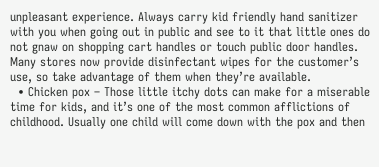unpleasant experience. Always carry kid friendly hand sanitizer with you when going out in public and see to it that little ones do not gnaw on shopping cart handles or touch public door handles. Many stores now provide disinfectant wipes for the customer’s use, so take advantage of them when they’re available.
  • Chicken pox – Those little itchy dots can make for a miserable time for kids, and it’s one of the most common afflictions of childhood. Usually one child will come down with the pox and then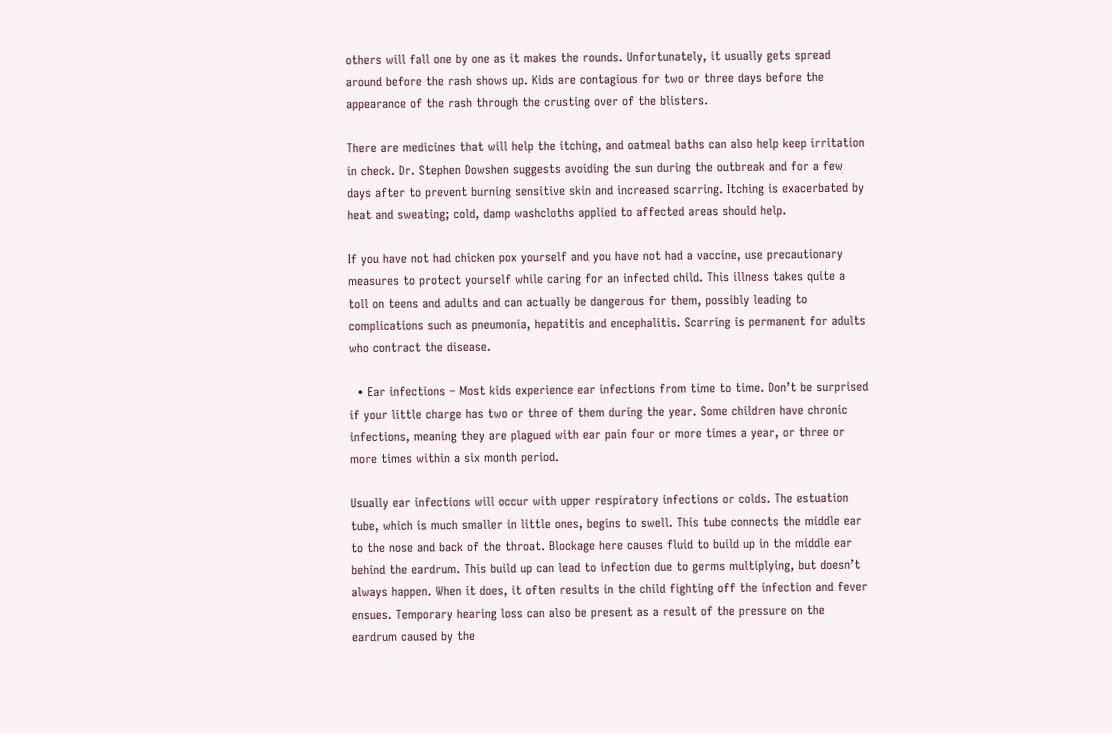others will fall one by one as it makes the rounds. Unfortunately, it usually gets spread around before the rash shows up. Kids are contagious for two or three days before the appearance of the rash through the crusting over of the blisters.

There are medicines that will help the itching, and oatmeal baths can also help keep irritation in check. Dr. Stephen Dowshen suggests avoiding the sun during the outbreak and for a few days after to prevent burning sensitive skin and increased scarring. Itching is exacerbated by heat and sweating; cold, damp washcloths applied to affected areas should help.

If you have not had chicken pox yourself and you have not had a vaccine, use precautionary measures to protect yourself while caring for an infected child. This illness takes quite a toll on teens and adults and can actually be dangerous for them, possibly leading to complications such as pneumonia, hepatitis and encephalitis. Scarring is permanent for adults who contract the disease.

  • Ear infections – Most kids experience ear infections from time to time. Don’t be surprised if your little charge has two or three of them during the year. Some children have chronic infections, meaning they are plagued with ear pain four or more times a year, or three or more times within a six month period.

Usually ear infections will occur with upper respiratory infections or colds. The estuation tube, which is much smaller in little ones, begins to swell. This tube connects the middle ear to the nose and back of the throat. Blockage here causes fluid to build up in the middle ear behind the eardrum. This build up can lead to infection due to germs multiplying, but doesn’t always happen. When it does, it often results in the child fighting off the infection and fever ensues. Temporary hearing loss can also be present as a result of the pressure on the eardrum caused by the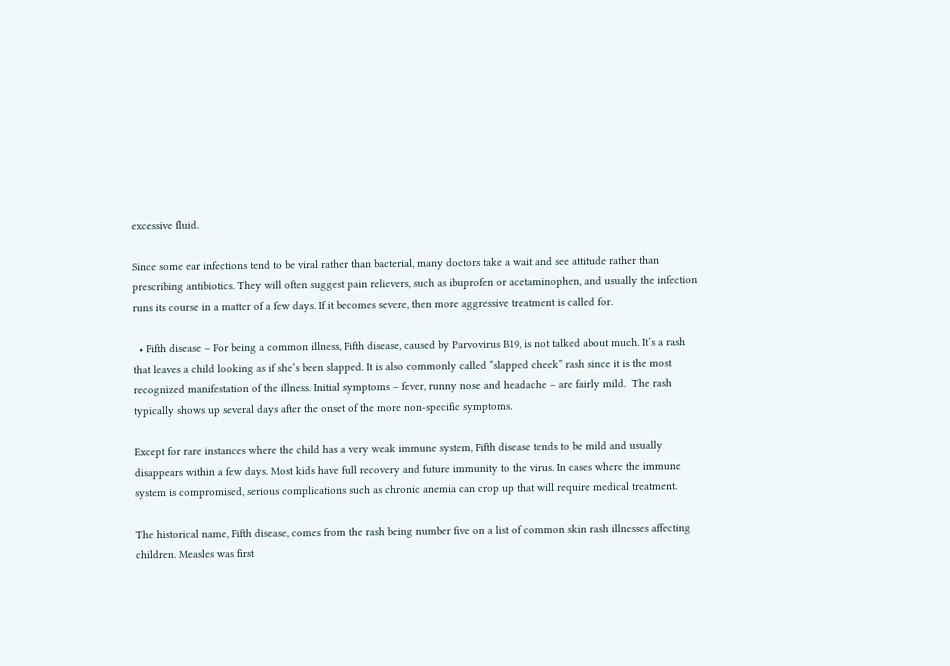excessive fluid.

Since some ear infections tend to be viral rather than bacterial, many doctors take a wait and see attitude rather than prescribing antibiotics. They will often suggest pain relievers, such as ibuprofen or acetaminophen, and usually the infection runs its course in a matter of a few days. If it becomes severe, then more aggressive treatment is called for.

  • Fifth disease – For being a common illness, Fifth disease, caused by Parvovirus B19, is not talked about much. It’s a rash that leaves a child looking as if she’s been slapped. It is also commonly called “slapped cheek” rash since it is the most recognized manifestation of the illness. Initial symptoms – fever, runny nose and headache – are fairly mild.  The rash typically shows up several days after the onset of the more non-specific symptoms.

Except for rare instances where the child has a very weak immune system, Fifth disease tends to be mild and usually disappears within a few days. Most kids have full recovery and future immunity to the virus. In cases where the immune system is compromised, serious complications such as chronic anemia can crop up that will require medical treatment.

The historical name, Fifth disease, comes from the rash being number five on a list of common skin rash illnesses affecting children. Measles was first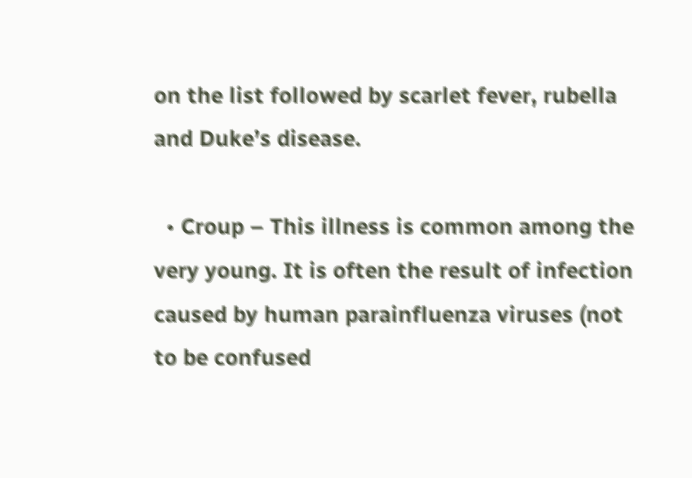on the list followed by scarlet fever, rubella and Duke’s disease.

  • Croup – This illness is common among the very young. It is often the result of infection caused by human parainfluenza viruses (not to be confused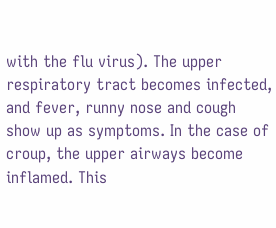with the flu virus). The upper respiratory tract becomes infected, and fever, runny nose and cough show up as symptoms. In the case of croup, the upper airways become inflamed. This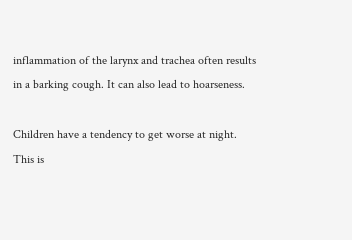inflammation of the larynx and trachea often results in a barking cough. It can also lead to hoarseness.

Children have a tendency to get worse at night. This is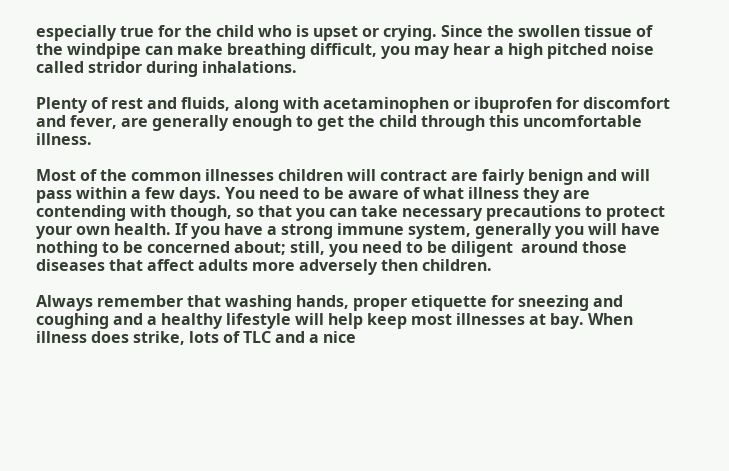especially true for the child who is upset or crying. Since the swollen tissue of the windpipe can make breathing difficult, you may hear a high pitched noise called stridor during inhalations.

Plenty of rest and fluids, along with acetaminophen or ibuprofen for discomfort and fever, are generally enough to get the child through this uncomfortable illness.

Most of the common illnesses children will contract are fairly benign and will pass within a few days. You need to be aware of what illness they are contending with though, so that you can take necessary precautions to protect your own health. If you have a strong immune system, generally you will have nothing to be concerned about; still, you need to be diligent  around those diseases that affect adults more adversely then children.

Always remember that washing hands, proper etiquette for sneezing and coughing and a healthy lifestyle will help keep most illnesses at bay. When illness does strike, lots of TLC and a nice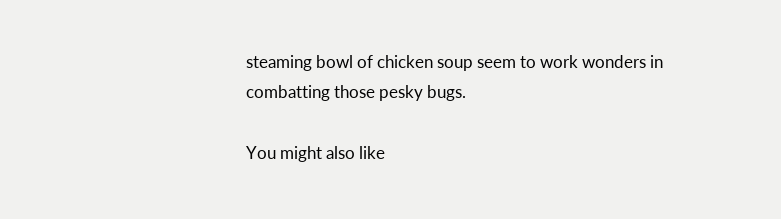steaming bowl of chicken soup seem to work wonders in combatting those pesky bugs.

You might also like